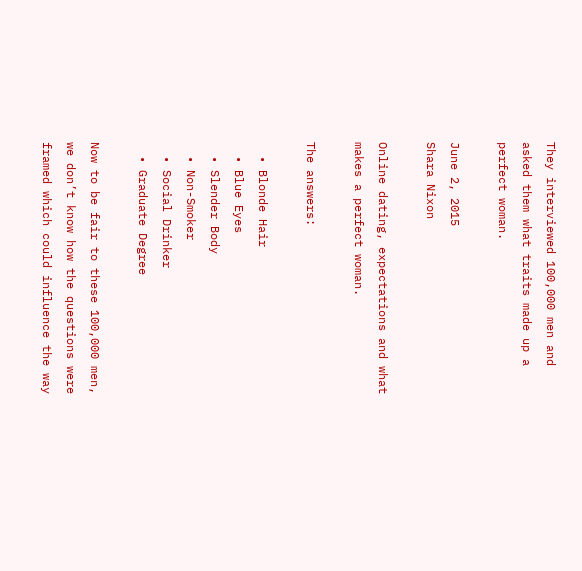They interviewed 100,000 men and asked them what traits made up a perfect woman.

June 2, 2015
Shara Nixon

Online dating, expectations and what makes a perfect woman.

The answers:

  • Blonde Hair
  • Blue Eyes
  • Slender Body
  • Non-Smoker
  • Social Drinker
  • Graduate Degree

Now to be fair to these 100,000 men, we don’t know how the questions were framed which could influence the way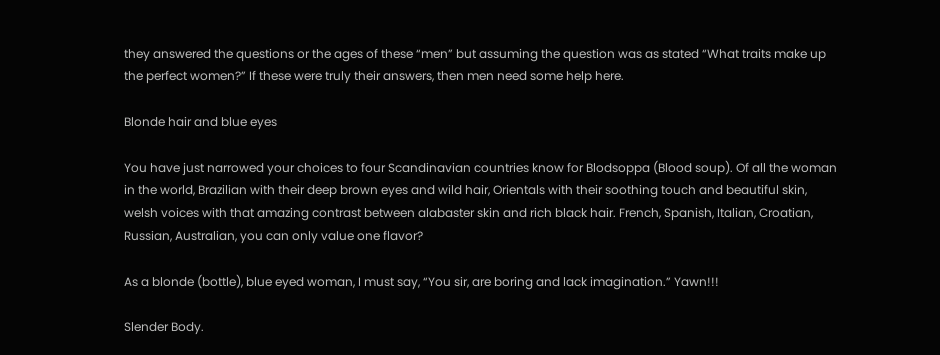they answered the questions or the ages of these “men” but assuming the question was as stated “What traits make up the perfect women?” If these were truly their answers, then men need some help here.

Blonde hair and blue eyes

You have just narrowed your choices to four Scandinavian countries know for Blodsoppa (Blood soup). Of all the woman in the world, Brazilian with their deep brown eyes and wild hair, Orientals with their soothing touch and beautiful skin, welsh voices with that amazing contrast between alabaster skin and rich black hair. French, Spanish, Italian, Croatian, Russian, Australian, you can only value one flavor?

As a blonde (bottle), blue eyed woman, I must say, “You sir, are boring and lack imagination.” Yawn!!!

Slender Body.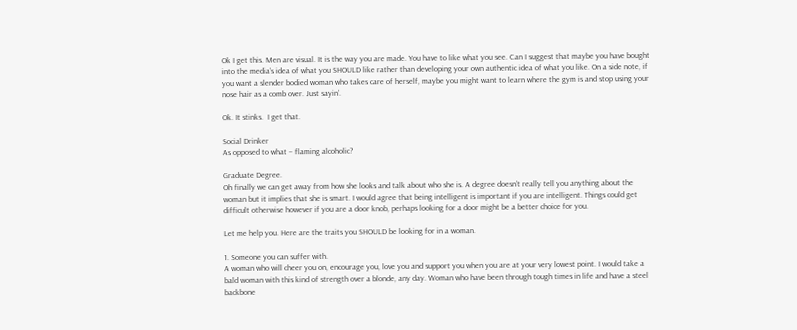Ok I get this. Men are visual. It is the way you are made. You have to like what you see. Can I suggest that maybe you have bought into the media’s idea of what you SHOULD like rather than developing your own authentic idea of what you like. On a side note, if you want a slender bodied woman who takes care of herself, maybe you might want to learn where the gym is and stop using your nose hair as a comb over. Just sayin’.

Ok. It stinks.  I get that.

Social Drinker
As opposed to what – flaming alcoholic?

Graduate Degree.
Oh finally we can get away from how she looks and talk about who she is. A degree doesn’t really tell you anything about the woman but it implies that she is smart. I would agree that being intelligent is important if you are intelligent. Things could get difficult otherwise however if you are a door knob, perhaps looking for a door might be a better choice for you.

Let me help you. Here are the traits you SHOULD be looking for in a woman.

1. Someone you can suffer with.
A woman who will cheer you on, encourage you, love you and support you when you are at your very lowest point. I would take a bald woman with this kind of strength over a blonde, any day. Woman who have been through tough times in life and have a steel backbone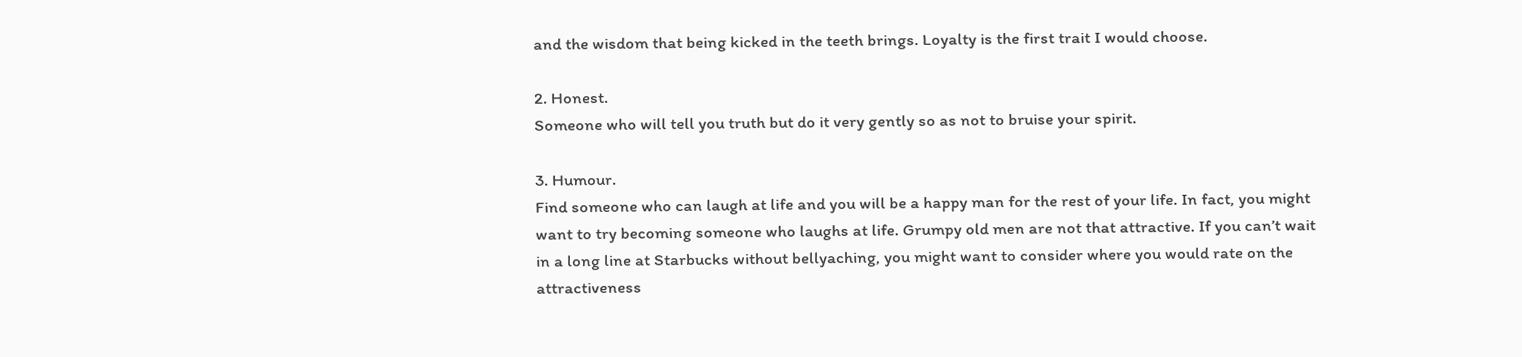and the wisdom that being kicked in the teeth brings. Loyalty is the first trait I would choose.

2. Honest.
Someone who will tell you truth but do it very gently so as not to bruise your spirit.

3. Humour.
Find someone who can laugh at life and you will be a happy man for the rest of your life. In fact, you might want to try becoming someone who laughs at life. Grumpy old men are not that attractive. If you can’t wait in a long line at Starbucks without bellyaching, you might want to consider where you would rate on the attractiveness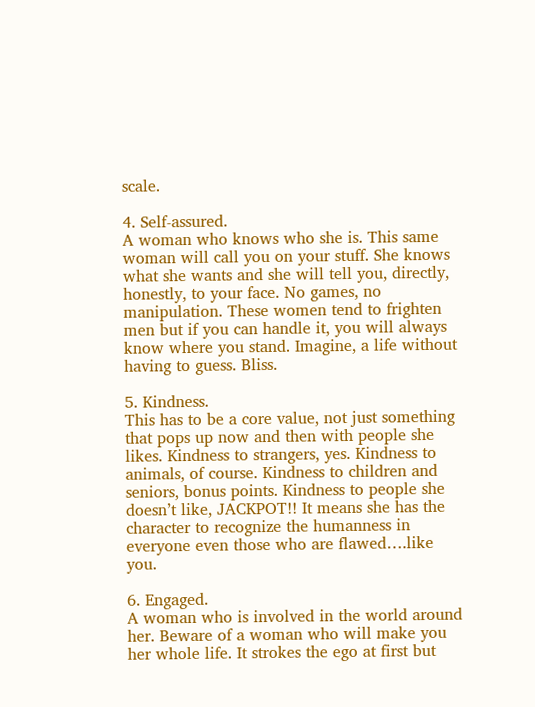scale.

4. Self-assured.
A woman who knows who she is. This same woman will call you on your stuff. She knows what she wants and she will tell you, directly, honestly, to your face. No games, no manipulation. These women tend to frighten men but if you can handle it, you will always know where you stand. Imagine, a life without having to guess. Bliss.

5. Kindness.
This has to be a core value, not just something that pops up now and then with people she likes. Kindness to strangers, yes. Kindness to animals, of course. Kindness to children and seniors, bonus points. Kindness to people she doesn’t like, JACKPOT!! It means she has the character to recognize the humanness in everyone even those who are flawed….like you.

6. Engaged.
A woman who is involved in the world around her. Beware of a woman who will make you her whole life. It strokes the ego at first but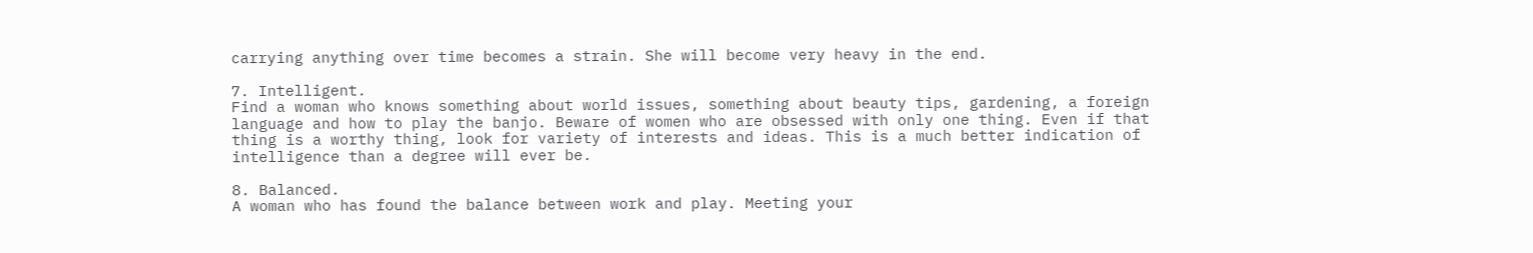carrying anything over time becomes a strain. She will become very heavy in the end.

7. Intelligent.
Find a woman who knows something about world issues, something about beauty tips, gardening, a foreign language and how to play the banjo. Beware of women who are obsessed with only one thing. Even if that thing is a worthy thing, look for variety of interests and ideas. This is a much better indication of intelligence than a degree will ever be.

8. Balanced.
A woman who has found the balance between work and play. Meeting your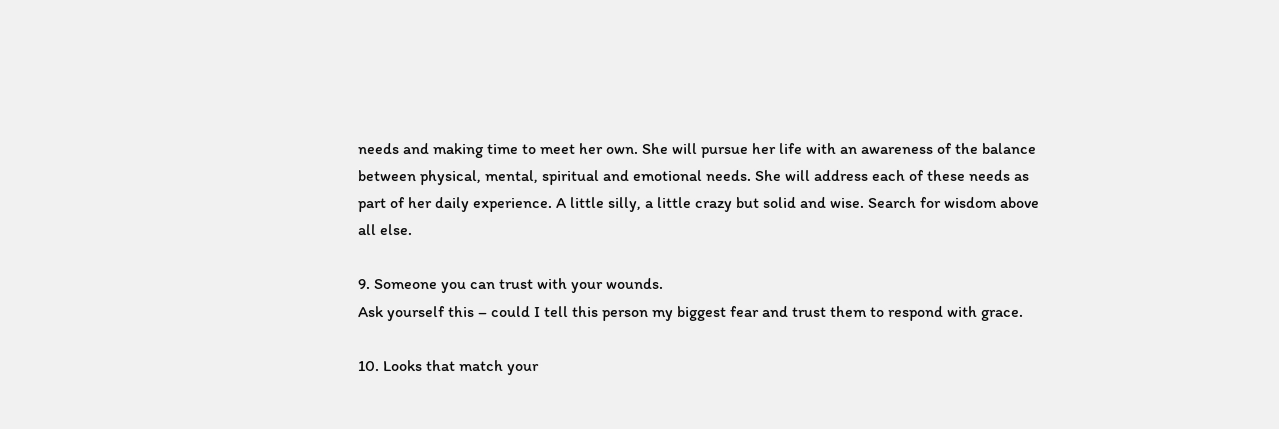needs and making time to meet her own. She will pursue her life with an awareness of the balance between physical, mental, spiritual and emotional needs. She will address each of these needs as part of her daily experience. A little silly, a little crazy but solid and wise. Search for wisdom above all else.

9. Someone you can trust with your wounds.
Ask yourself this – could I tell this person my biggest fear and trust them to respond with grace.

10. Looks that match your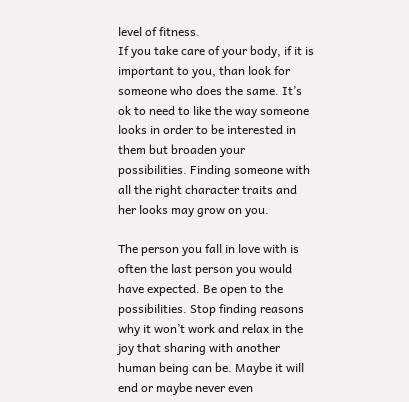level of fitness.
If you take care of your body, if it is important to you, than look for someone who does the same. It’s ok to need to like the way someone looks in order to be interested in them but broaden your possibilities. Finding someone with all the right character traits and her looks may grow on you.

The person you fall in love with is often the last person you would have expected. Be open to the possibilities. Stop finding reasons why it won’t work and relax in the joy that sharing with another human being can be. Maybe it will end or maybe never even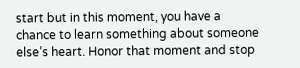start but in this moment, you have a chance to learn something about someone else’s heart. Honor that moment and stop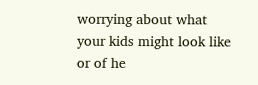worrying about what your kids might look like or of he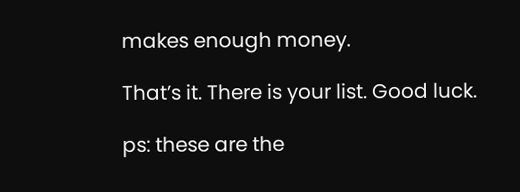makes enough money.

That’s it. There is your list. Good luck.

ps: these are the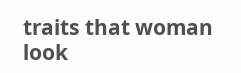traits that woman look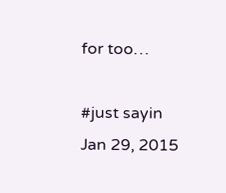for too…

#just sayin
Jan 29, 2015